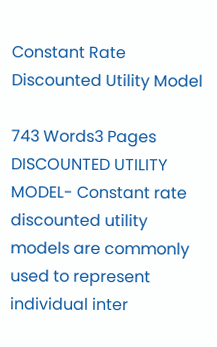Constant Rate Discounted Utility Model

743 Words3 Pages
DISCOUNTED UTILITY MODEL- Constant rate discounted utility models are commonly used to represent individual inter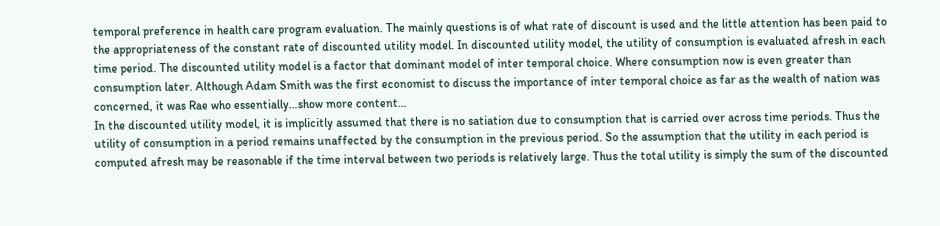temporal preference in health care program evaluation. The mainly questions is of what rate of discount is used and the little attention has been paid to the appropriateness of the constant rate of discounted utility model. In discounted utility model, the utility of consumption is evaluated afresh in each time period. The discounted utility model is a factor that dominant model of inter temporal choice. Where consumption now is even greater than consumption later. Although Adam Smith was the first economist to discuss the importance of inter temporal choice as far as the wealth of nation was concerned, it was Rae who essentially…show more content…
In the discounted utility model, it is implicitly assumed that there is no satiation due to consumption that is carried over across time periods. Thus the utility of consumption in a period remains unaffected by the consumption in the previous period. So the assumption that the utility in each period is computed afresh may be reasonable if the time interval between two periods is relatively large. Thus the total utility is simply the sum of the discounted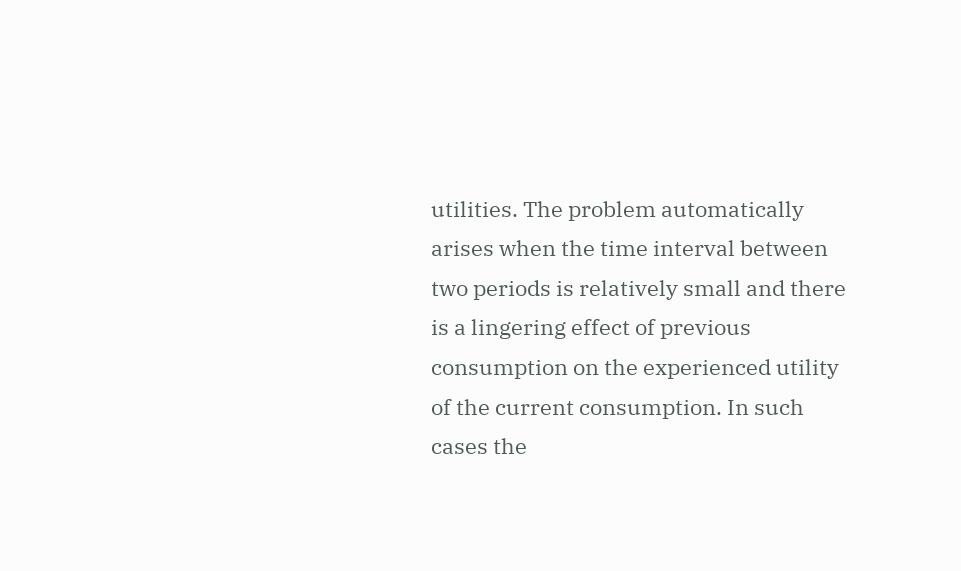utilities. The problem automatically arises when the time interval between two periods is relatively small and there is a lingering effect of previous consumption on the experienced utility of the current consumption. In such cases the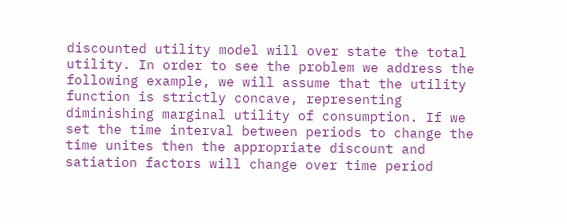discounted utility model will over state the total utility. In order to see the problem we address the following example, we will assume that the utility function is strictly concave, representing diminishing marginal utility of consumption. If we set the time interval between periods to change the time unites then the appropriate discount and satiation factors will change over time period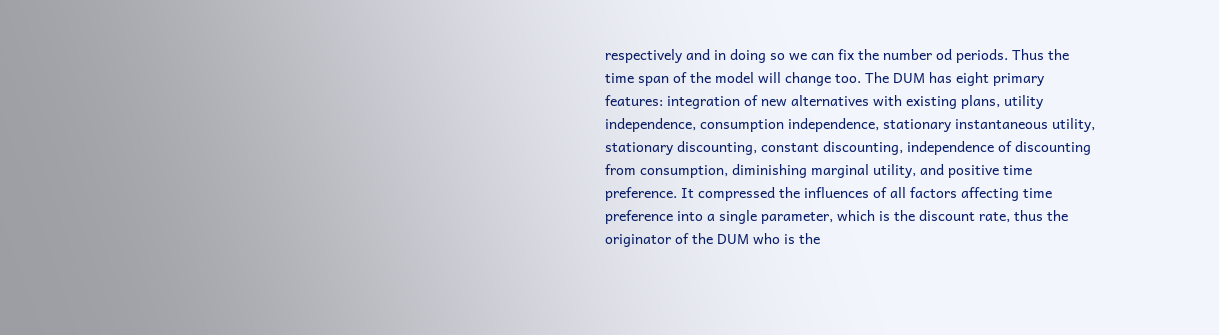respectively and in doing so we can fix the number od periods. Thus the time span of the model will change too. The DUM has eight primary features: integration of new alternatives with existing plans, utility independence, consumption independence, stationary instantaneous utility, stationary discounting, constant discounting, independence of discounting from consumption, diminishing marginal utility, and positive time preference. It compressed the influences of all factors affecting time preference into a single parameter, which is the discount rate, thus the originator of the DUM who is the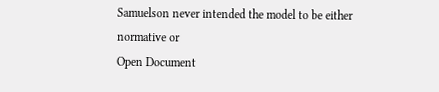Samuelson never intended the model to be either normative or
Open Document